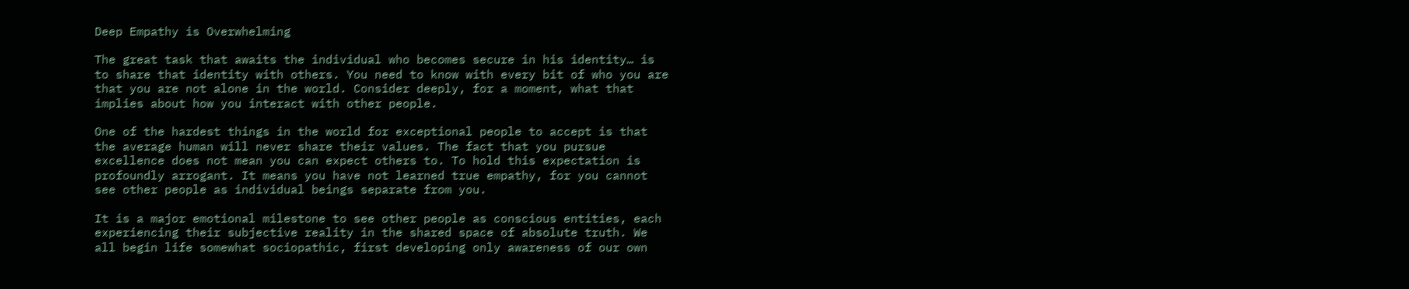Deep Empathy is Overwhelming

The great task that awaits the individual who becomes secure in his identity… is to share that identity with others. You need to know with every bit of who you are that you are not alone in the world. Consider deeply, for a moment, what that implies about how you interact with other people.

One of the hardest things in the world for exceptional people to accept is that the average human will never share their values. The fact that you pursue excellence does not mean you can expect others to. To hold this expectation is profoundly arrogant. It means you have not learned true empathy, for you cannot see other people as individual beings separate from you.

It is a major emotional milestone to see other people as conscious entities, each experiencing their subjective reality in the shared space of absolute truth. We all begin life somewhat sociopathic, first developing only awareness of our own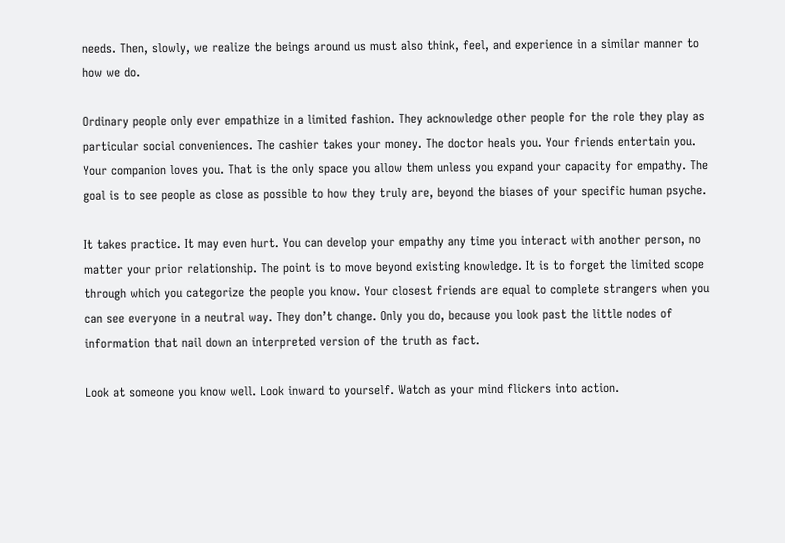needs. Then, slowly, we realize the beings around us must also think, feel, and experience in a similar manner to how we do.

Ordinary people only ever empathize in a limited fashion. They acknowledge other people for the role they play as particular social conveniences. The cashier takes your money. The doctor heals you. Your friends entertain you. Your companion loves you. That is the only space you allow them unless you expand your capacity for empathy. The goal is to see people as close as possible to how they truly are, beyond the biases of your specific human psyche.

It takes practice. It may even hurt. You can develop your empathy any time you interact with another person, no matter your prior relationship. The point is to move beyond existing knowledge. It is to forget the limited scope through which you categorize the people you know. Your closest friends are equal to complete strangers when you can see everyone in a neutral way. They don’t change. Only you do, because you look past the little nodes of information that nail down an interpreted version of the truth as fact.

Look at someone you know well. Look inward to yourself. Watch as your mind flickers into action.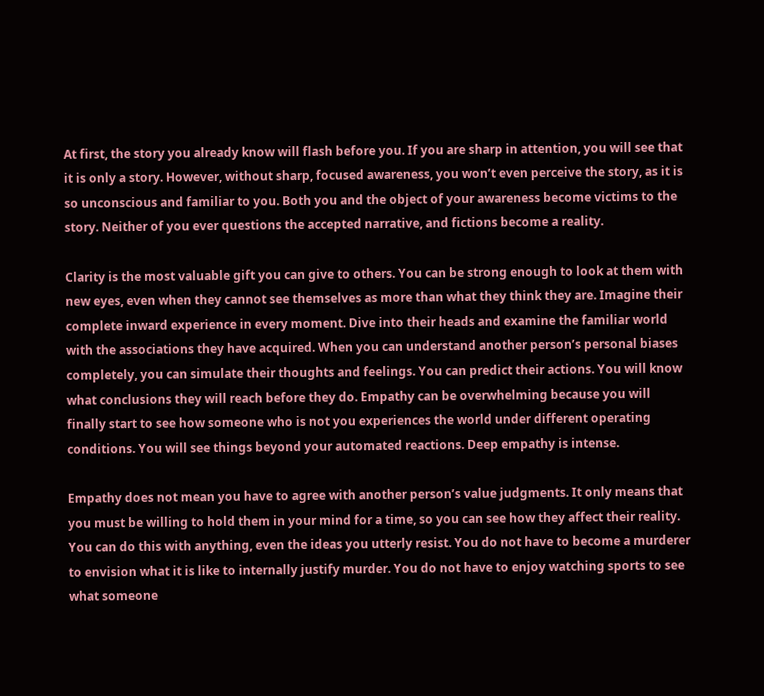At first, the story you already know will flash before you. If you are sharp in attention, you will see that it is only a story. However, without sharp, focused awareness, you won’t even perceive the story, as it is so unconscious and familiar to you. Both you and the object of your awareness become victims to the story. Neither of you ever questions the accepted narrative, and fictions become a reality.

Clarity is the most valuable gift you can give to others. You can be strong enough to look at them with new eyes, even when they cannot see themselves as more than what they think they are. Imagine their complete inward experience in every moment. Dive into their heads and examine the familiar world with the associations they have acquired. When you can understand another person’s personal biases completely, you can simulate their thoughts and feelings. You can predict their actions. You will know what conclusions they will reach before they do. Empathy can be overwhelming because you will finally start to see how someone who is not you experiences the world under different operating conditions. You will see things beyond your automated reactions. Deep empathy is intense.

Empathy does not mean you have to agree with another person’s value judgments. It only means that you must be willing to hold them in your mind for a time, so you can see how they affect their reality. You can do this with anything, even the ideas you utterly resist. You do not have to become a murderer to envision what it is like to internally justify murder. You do not have to enjoy watching sports to see what someone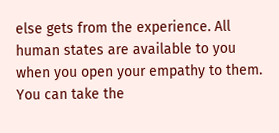else gets from the experience. All human states are available to you when you open your empathy to them. You can take the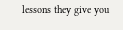lessons they give you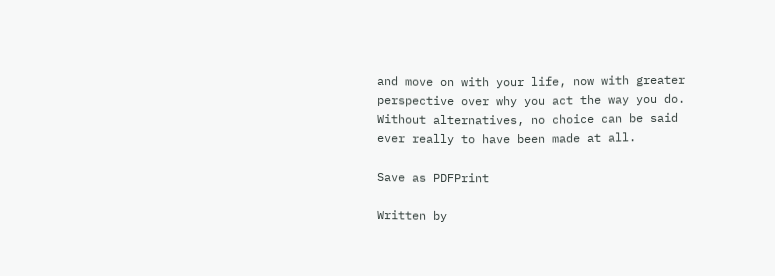and move on with your life, now with greater perspective over why you act the way you do. Without alternatives, no choice can be said ever really to have been made at all.

Save as PDFPrint

Written by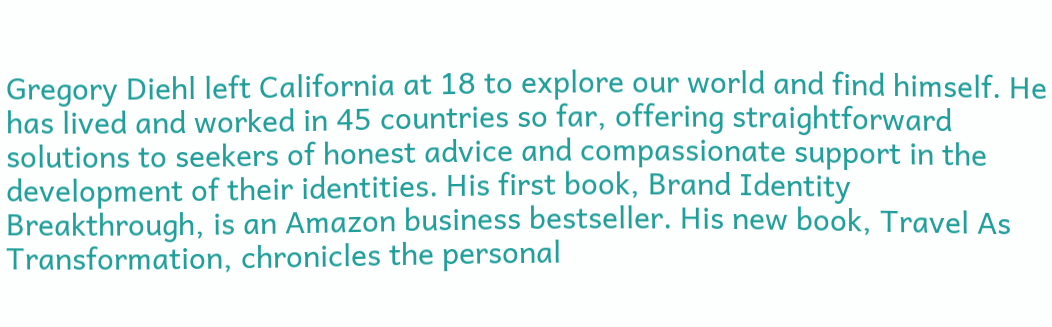Gregory Diehl left California at 18 to explore our world and find himself. He has lived and worked in 45 countries so far, offering straightforward solutions to seekers of honest advice and compassionate support in the development of their identities. His first book, Brand Identity Breakthrough, is an Amazon business bestseller. His new book, Travel As Transformation, chronicles the personal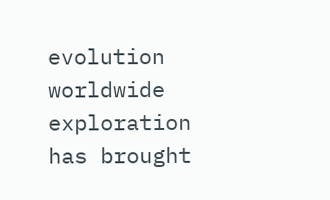evolution worldwide exploration has brought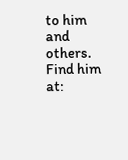to him and others. Find him at: